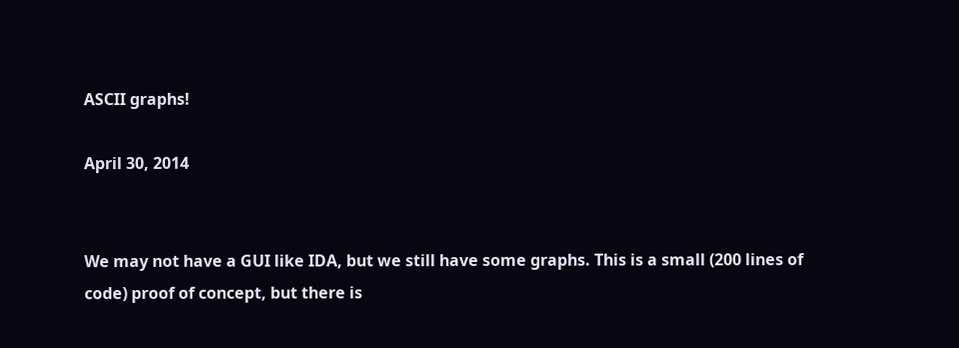ASCII graphs!

April 30, 2014


We may not have a GUI like IDA, but we still have some graphs. This is a small (200 lines of code) proof of concept, but there is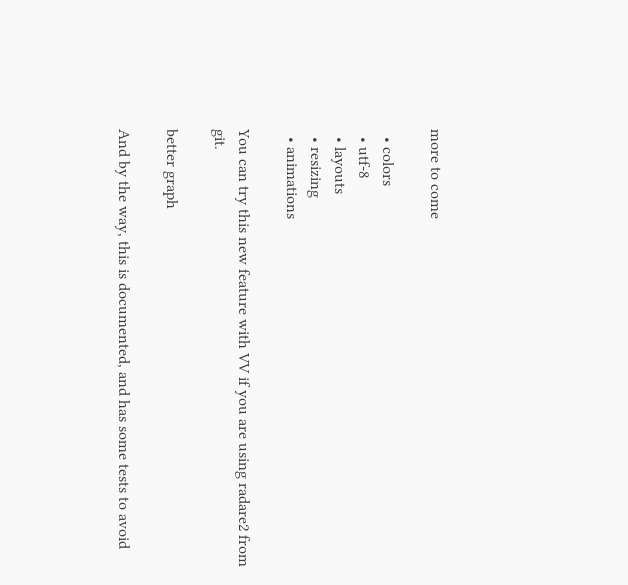more to come

  • colors
  • utf-8
  • layouts
  • resizing
  • animations

You can try this new feature with VV if you are using radare2 from git.

better graph

And by the way, this is documented, and has some tests to avoid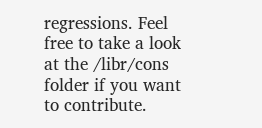regressions. Feel free to take a look at the /libr/cons folder if you want to contribute.